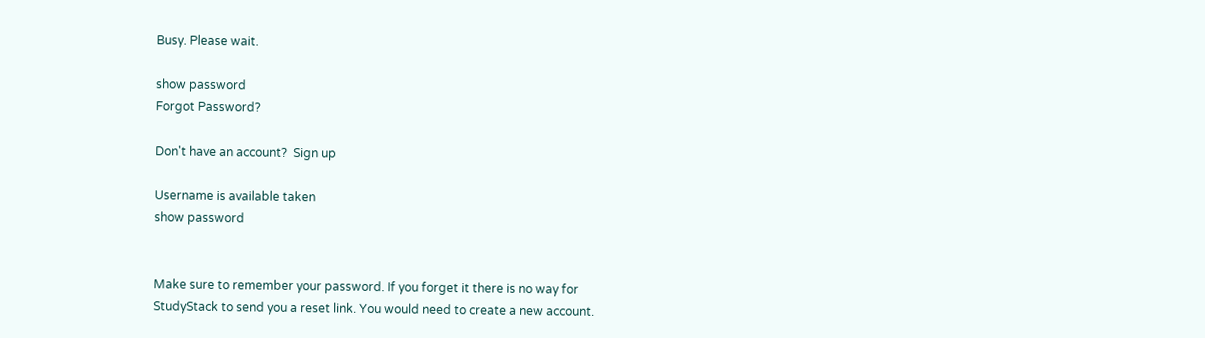Busy. Please wait.

show password
Forgot Password?

Don't have an account?  Sign up

Username is available taken
show password


Make sure to remember your password. If you forget it there is no way for StudyStack to send you a reset link. You would need to create a new account.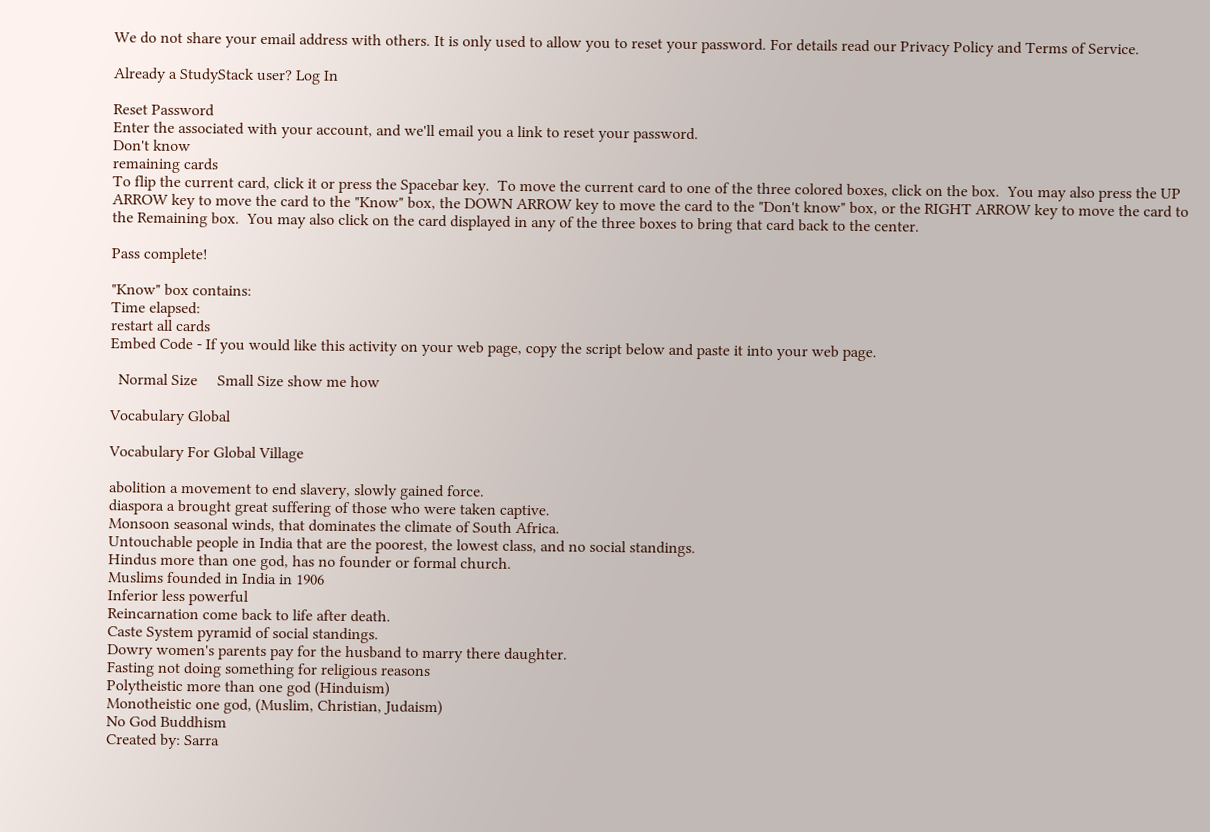We do not share your email address with others. It is only used to allow you to reset your password. For details read our Privacy Policy and Terms of Service.

Already a StudyStack user? Log In

Reset Password
Enter the associated with your account, and we'll email you a link to reset your password.
Don't know
remaining cards
To flip the current card, click it or press the Spacebar key.  To move the current card to one of the three colored boxes, click on the box.  You may also press the UP ARROW key to move the card to the "Know" box, the DOWN ARROW key to move the card to the "Don't know" box, or the RIGHT ARROW key to move the card to the Remaining box.  You may also click on the card displayed in any of the three boxes to bring that card back to the center.

Pass complete!

"Know" box contains:
Time elapsed:
restart all cards
Embed Code - If you would like this activity on your web page, copy the script below and paste it into your web page.

  Normal Size     Small Size show me how

Vocabulary Global

Vocabulary For Global Village

abolition a movement to end slavery, slowly gained force.
diaspora a brought great suffering of those who were taken captive.
Monsoon seasonal winds, that dominates the climate of South Africa.
Untouchable people in India that are the poorest, the lowest class, and no social standings.
Hindus more than one god, has no founder or formal church.
Muslims founded in India in 1906
Inferior less powerful
Reincarnation come back to life after death.
Caste System pyramid of social standings.
Dowry women's parents pay for the husband to marry there daughter.
Fasting not doing something for religious reasons
Polytheistic more than one god (Hinduism)
Monotheistic one god, (Muslim, Christian, Judaism)
No God Buddhism
Created by: Sarra